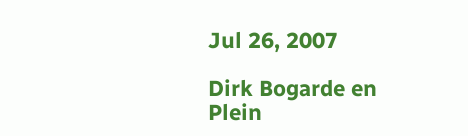Jul 26, 2007

Dirk Bogarde en Plein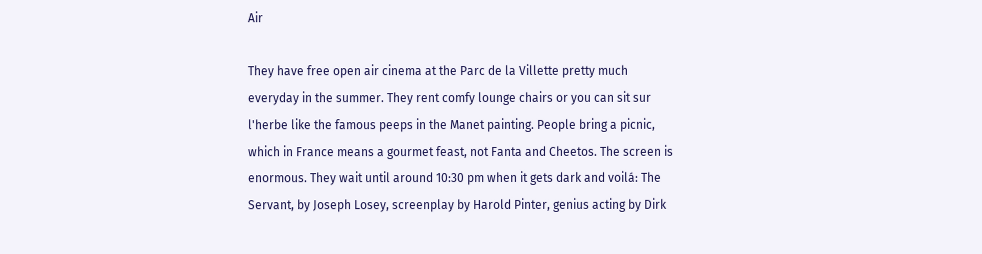Air

They have free open air cinema at the Parc de la Villette pretty much everyday in the summer. They rent comfy lounge chairs or you can sit sur l'herbe like the famous peeps in the Manet painting. People bring a picnic, which in France means a gourmet feast, not Fanta and Cheetos. The screen is enormous. They wait until around 10:30 pm when it gets dark and voilá: The Servant, by Joseph Losey, screenplay by Harold Pinter, genius acting by Dirk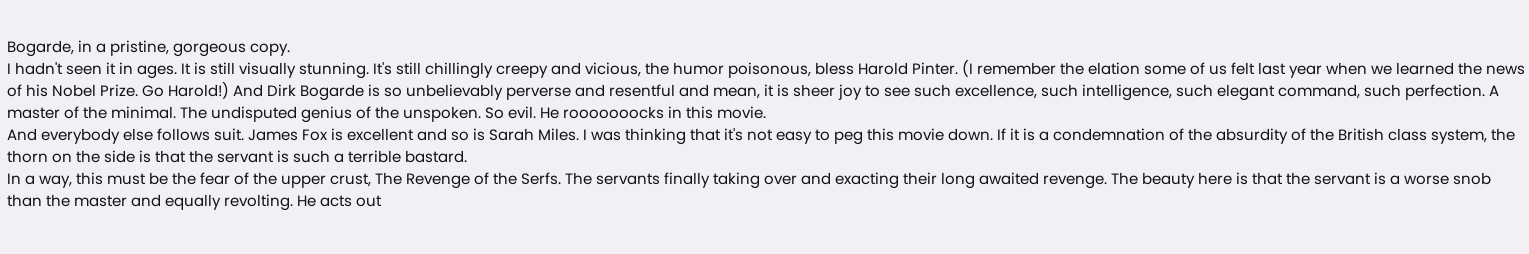Bogarde, in a pristine, gorgeous copy.
I hadn't seen it in ages. It is still visually stunning. It's still chillingly creepy and vicious, the humor poisonous, bless Harold Pinter. (I remember the elation some of us felt last year when we learned the news of his Nobel Prize. Go Harold!) And Dirk Bogarde is so unbelievably perverse and resentful and mean, it is sheer joy to see such excellence, such intelligence, such elegant command, such perfection. A master of the minimal. The undisputed genius of the unspoken. So evil. He rooooooocks in this movie.
And everybody else follows suit. James Fox is excellent and so is Sarah Miles. I was thinking that it's not easy to peg this movie down. If it is a condemnation of the absurdity of the British class system, the thorn on the side is that the servant is such a terrible bastard.
In a way, this must be the fear of the upper crust, The Revenge of the Serfs. The servants finally taking over and exacting their long awaited revenge. The beauty here is that the servant is a worse snob than the master and equally revolting. He acts out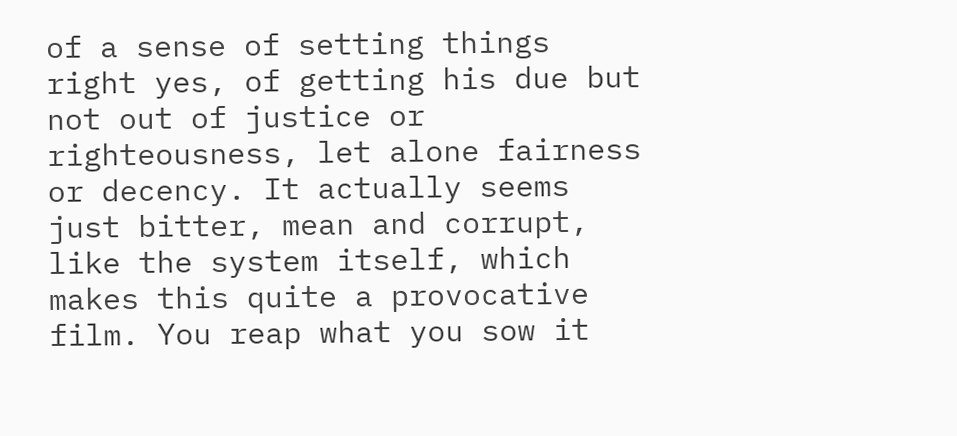of a sense of setting things right yes, of getting his due but not out of justice or righteousness, let alone fairness or decency. It actually seems just bitter, mean and corrupt, like the system itself, which makes this quite a provocative film. You reap what you sow it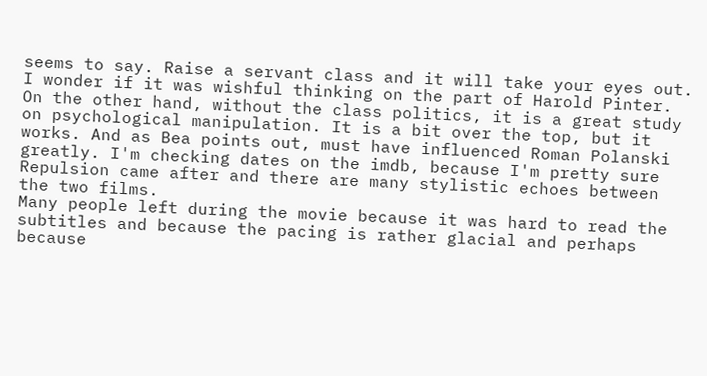seems to say. Raise a servant class and it will take your eyes out. I wonder if it was wishful thinking on the part of Harold Pinter. On the other hand, without the class politics, it is a great study on psychological manipulation. It is a bit over the top, but it works. And as Bea points out, must have influenced Roman Polanski greatly. I'm checking dates on the imdb, because I'm pretty sure Repulsion came after and there are many stylistic echoes between the two films.
Many people left during the movie because it was hard to read the subtitles and because the pacing is rather glacial and perhaps because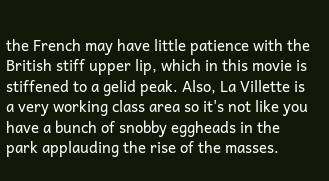the French may have little patience with the British stiff upper lip, which in this movie is stiffened to a gelid peak. Also, La Villette is a very working class area so it's not like you have a bunch of snobby eggheads in the park applauding the rise of the masses.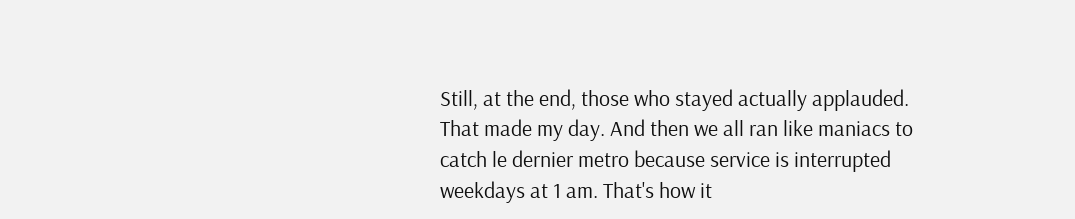Still, at the end, those who stayed actually applauded. That made my day. And then we all ran like maniacs to catch le dernier metro because service is interrupted weekdays at 1 am. That's how it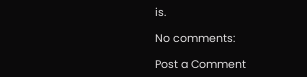is.

No comments:

Post a Comment